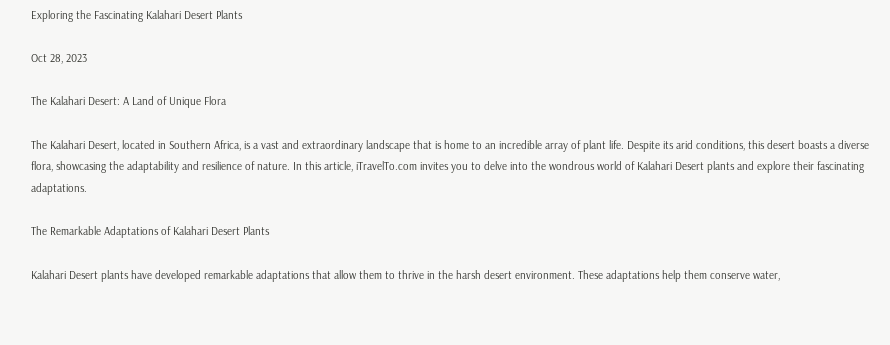Exploring the Fascinating Kalahari Desert Plants

Oct 28, 2023

The Kalahari Desert: A Land of Unique Flora

The Kalahari Desert, located in Southern Africa, is a vast and extraordinary landscape that is home to an incredible array of plant life. Despite its arid conditions, this desert boasts a diverse flora, showcasing the adaptability and resilience of nature. In this article, iTravelTo.com invites you to delve into the wondrous world of Kalahari Desert plants and explore their fascinating adaptations.

The Remarkable Adaptations of Kalahari Desert Plants

Kalahari Desert plants have developed remarkable adaptations that allow them to thrive in the harsh desert environment. These adaptations help them conserve water,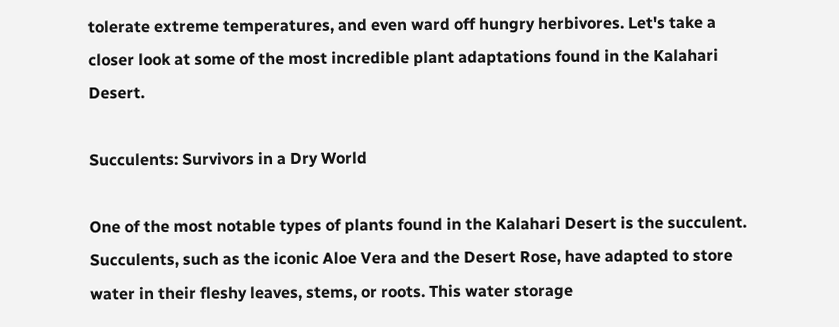tolerate extreme temperatures, and even ward off hungry herbivores. Let's take a closer look at some of the most incredible plant adaptations found in the Kalahari Desert.

Succulents: Survivors in a Dry World

One of the most notable types of plants found in the Kalahari Desert is the succulent. Succulents, such as the iconic Aloe Vera and the Desert Rose, have adapted to store water in their fleshy leaves, stems, or roots. This water storage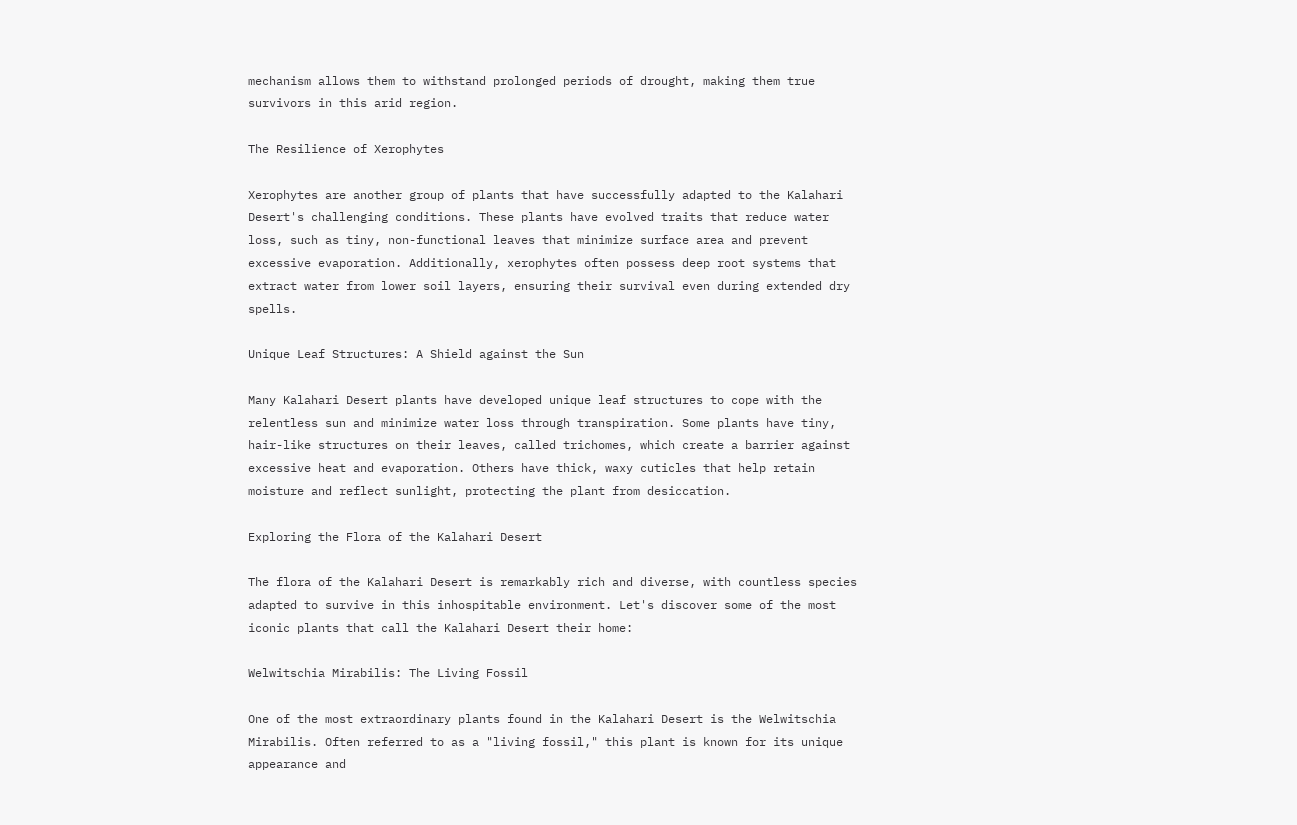mechanism allows them to withstand prolonged periods of drought, making them true survivors in this arid region.

The Resilience of Xerophytes

Xerophytes are another group of plants that have successfully adapted to the Kalahari Desert's challenging conditions. These plants have evolved traits that reduce water loss, such as tiny, non-functional leaves that minimize surface area and prevent excessive evaporation. Additionally, xerophytes often possess deep root systems that extract water from lower soil layers, ensuring their survival even during extended dry spells.

Unique Leaf Structures: A Shield against the Sun

Many Kalahari Desert plants have developed unique leaf structures to cope with the relentless sun and minimize water loss through transpiration. Some plants have tiny, hair-like structures on their leaves, called trichomes, which create a barrier against excessive heat and evaporation. Others have thick, waxy cuticles that help retain moisture and reflect sunlight, protecting the plant from desiccation.

Exploring the Flora of the Kalahari Desert

The flora of the Kalahari Desert is remarkably rich and diverse, with countless species adapted to survive in this inhospitable environment. Let's discover some of the most iconic plants that call the Kalahari Desert their home:

Welwitschia Mirabilis: The Living Fossil

One of the most extraordinary plants found in the Kalahari Desert is the Welwitschia Mirabilis. Often referred to as a "living fossil," this plant is known for its unique appearance and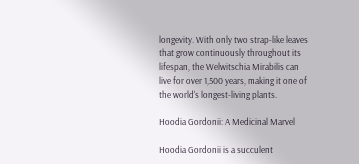longevity. With only two strap-like leaves that grow continuously throughout its lifespan, the Welwitschia Mirabilis can live for over 1,500 years, making it one of the world's longest-living plants.

Hoodia Gordonii: A Medicinal Marvel

Hoodia Gordonii is a succulent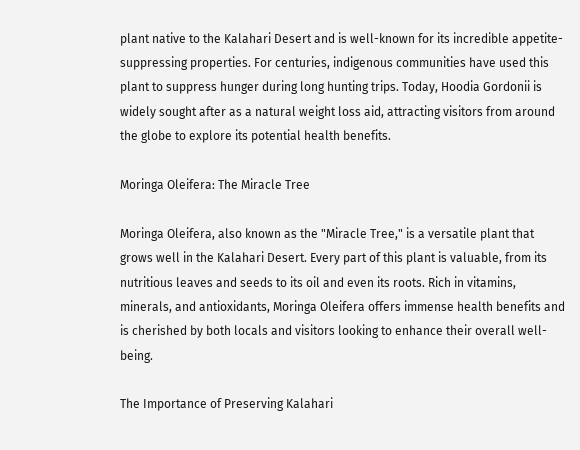plant native to the Kalahari Desert and is well-known for its incredible appetite-suppressing properties. For centuries, indigenous communities have used this plant to suppress hunger during long hunting trips. Today, Hoodia Gordonii is widely sought after as a natural weight loss aid, attracting visitors from around the globe to explore its potential health benefits.

Moringa Oleifera: The Miracle Tree

Moringa Oleifera, also known as the "Miracle Tree," is a versatile plant that grows well in the Kalahari Desert. Every part of this plant is valuable, from its nutritious leaves and seeds to its oil and even its roots. Rich in vitamins, minerals, and antioxidants, Moringa Oleifera offers immense health benefits and is cherished by both locals and visitors looking to enhance their overall well-being.

The Importance of Preserving Kalahari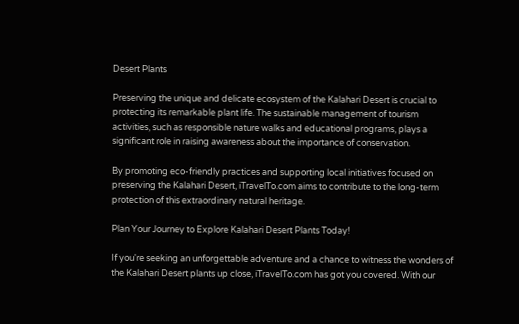Desert Plants

Preserving the unique and delicate ecosystem of the Kalahari Desert is crucial to protecting its remarkable plant life. The sustainable management of tourism activities, such as responsible nature walks and educational programs, plays a significant role in raising awareness about the importance of conservation.

By promoting eco-friendly practices and supporting local initiatives focused on preserving the Kalahari Desert, iTravelTo.com aims to contribute to the long-term protection of this extraordinary natural heritage.

Plan Your Journey to Explore Kalahari Desert Plants Today!

If you're seeking an unforgettable adventure and a chance to witness the wonders of the Kalahari Desert plants up close, iTravelTo.com has got you covered. With our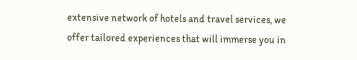extensive network of hotels and travel services, we offer tailored experiences that will immerse you in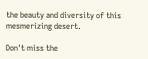the beauty and diversity of this mesmerizing desert.

Don't miss the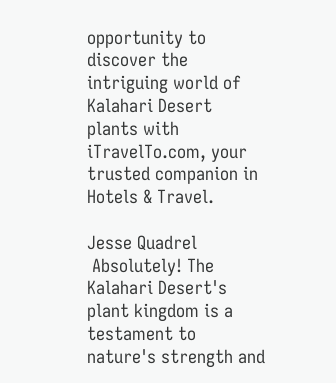opportunity to discover the intriguing world of Kalahari Desert plants with iTravelTo.com, your trusted companion in Hotels & Travel.

Jesse Quadrel
 Absolutely! The Kalahari Desert's plant kingdom is a testament to nature's strength and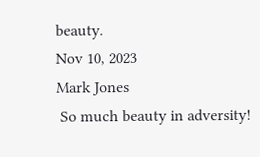beauty.
Nov 10, 2023
Mark Jones
 So much beauty in adversity!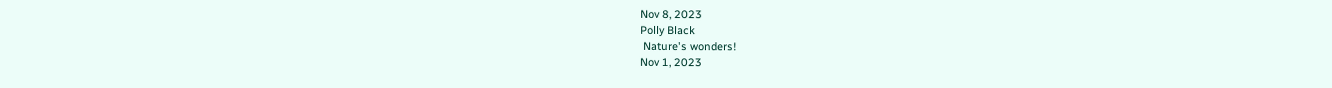Nov 8, 2023
Polly Black
 Nature's wonders!
Nov 1, 2023